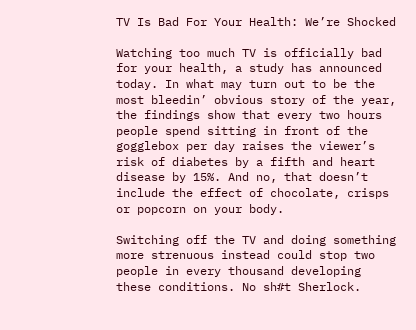TV Is Bad For Your Health: We’re Shocked

Watching too much TV is officially bad for your health, a study has announced today. In what may turn out to be the most bleedin’ obvious story of the year, the findings show that every two hours people spend sitting in front of the gogglebox per day raises the viewer’s risk of diabetes by a fifth and heart disease by 15%. And no, that doesn’t include the effect of chocolate, crisps or popcorn on your body.

Switching off the TV and doing something more strenuous instead could stop two people in every thousand developing these conditions. No sh#t Sherlock.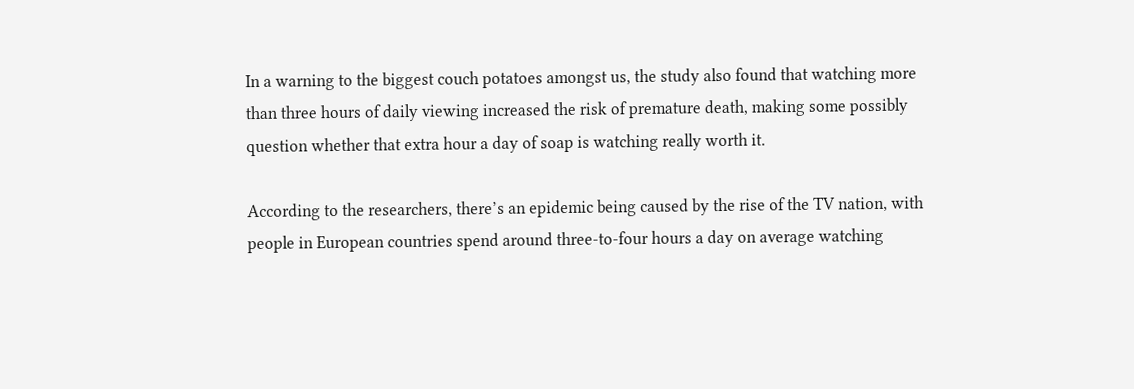In a warning to the biggest couch potatoes amongst us, the study also found that watching more than three hours of daily viewing increased the risk of premature death, making some possibly question whether that extra hour a day of soap is watching really worth it.

According to the researchers, there’s an epidemic being caused by the rise of the TV nation, with people in European countries spend around three-to-four hours a day on average watching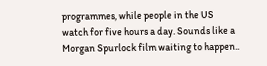programmes, while people in the US watch for five hours a day. Sounds like a Morgan Spurlock film waiting to happen..